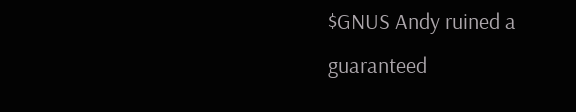$GNUS Andy ruined a guaranteed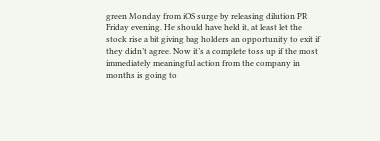green Monday from iOS surge by releasing dilution PR Friday evening. He should have held it, at least let the stock rise a bit giving bag holders an opportunity to exit if they didn’t agree. Now it’s a complete toss up if the most immediately meaningful action from the company in months is going to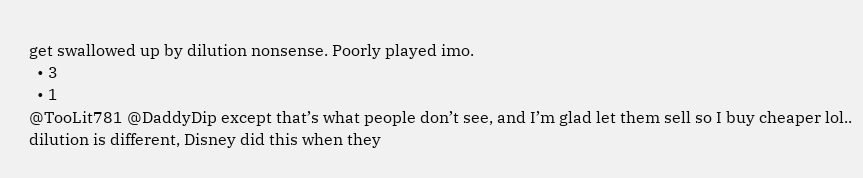get swallowed up by dilution nonsense. Poorly played imo.
  • 3
  • 1
@TooLit781 @DaddyDip except that’s what people don’t see, and I’m glad let them sell so I buy cheaper lol.. dilution is different, Disney did this when they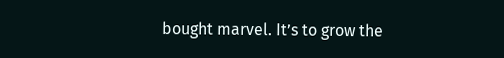bought marvel. It’s to grow the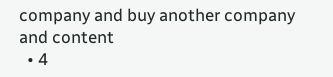company and buy another company and content
  • 4